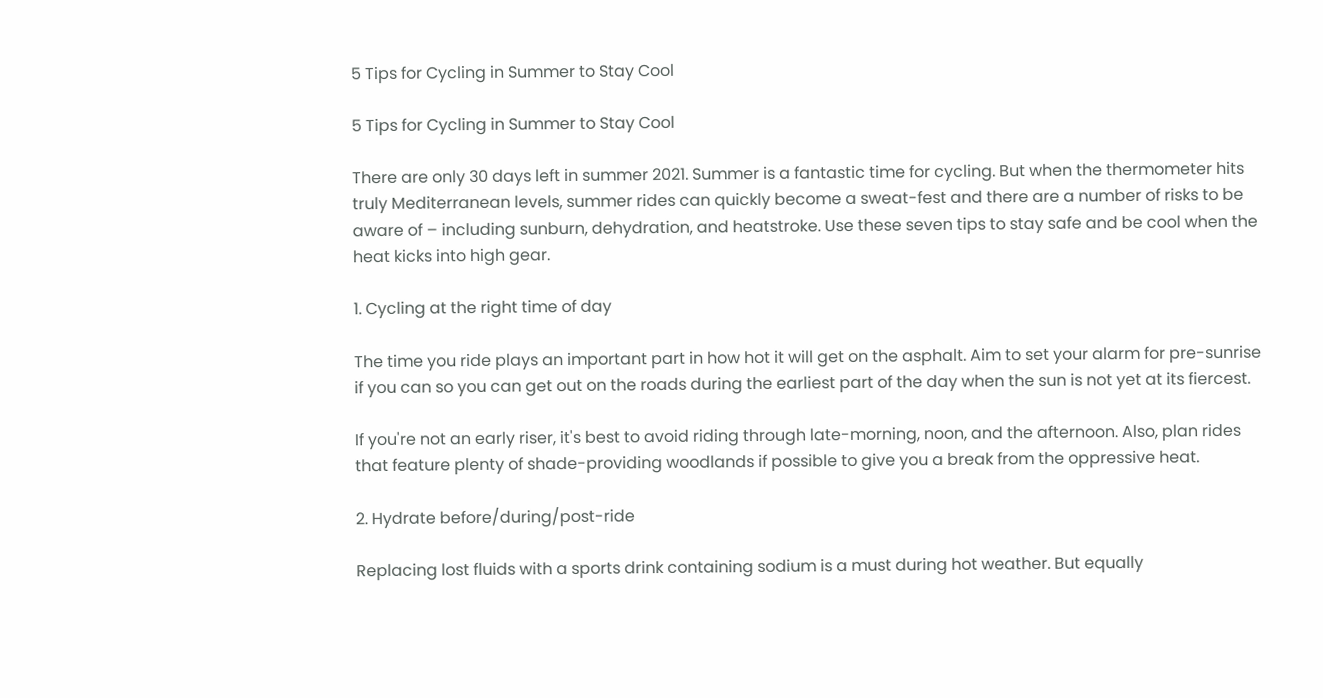5 Tips for Cycling in Summer to Stay Cool

5 Tips for Cycling in Summer to Stay Cool

There are only 30 days left in summer 2021. Summer is a fantastic time for cycling. But when the thermometer hits truly Mediterranean levels, summer rides can quickly become a sweat-fest and there are a number of risks to be aware of – including sunburn, dehydration, and heatstroke. Use these seven tips to stay safe and be cool when the heat kicks into high gear.

1. Cycling at the right time of day

The time you ride plays an important part in how hot it will get on the asphalt. Aim to set your alarm for pre-sunrise if you can so you can get out on the roads during the earliest part of the day when the sun is not yet at its fiercest.

If you're not an early riser, it's best to avoid riding through late-morning, noon, and the afternoon. Also, plan rides that feature plenty of shade-providing woodlands if possible to give you a break from the oppressive heat.

2. Hydrate before/during/post-ride

Replacing lost fluids with a sports drink containing sodium is a must during hot weather. But equally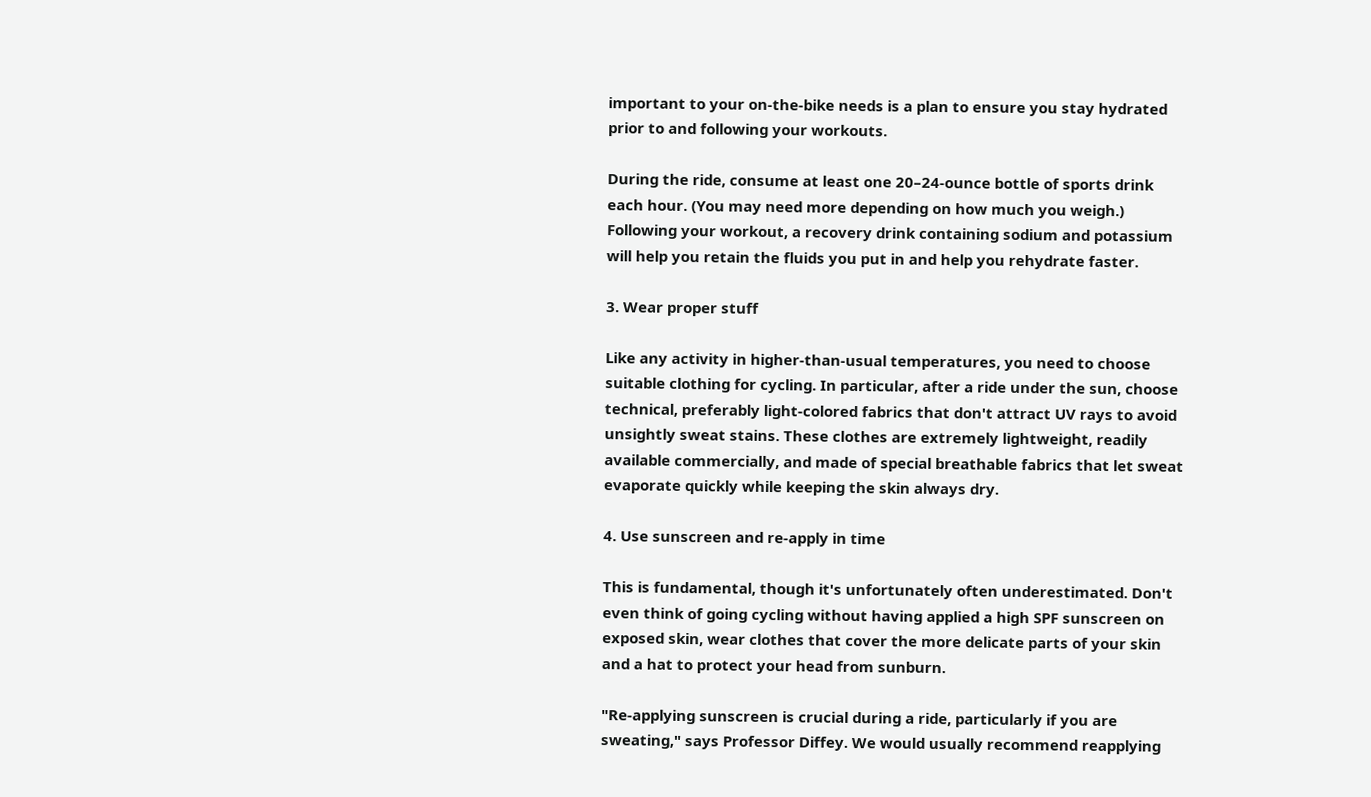important to your on-the-bike needs is a plan to ensure you stay hydrated prior to and following your workouts.

During the ride, consume at least one 20–24-ounce bottle of sports drink each hour. (You may need more depending on how much you weigh.) Following your workout, a recovery drink containing sodium and potassium will help you retain the fluids you put in and help you rehydrate faster.

3. Wear proper stuff

Like any activity in higher-than-usual temperatures, you need to choose suitable clothing for cycling. In particular, after a ride under the sun, choose technical, preferably light-colored fabrics that don't attract UV rays to avoid unsightly sweat stains. These clothes are extremely lightweight, readily available commercially, and made of special breathable fabrics that let sweat evaporate quickly while keeping the skin always dry.

4. Use sunscreen and re-apply in time

This is fundamental, though it's unfortunately often underestimated. Don't even think of going cycling without having applied a high SPF sunscreen on exposed skin, wear clothes that cover the more delicate parts of your skin and a hat to protect your head from sunburn.

"Re-applying sunscreen is crucial during a ride, particularly if you are sweating," says Professor Diffey. We would usually recommend reapplying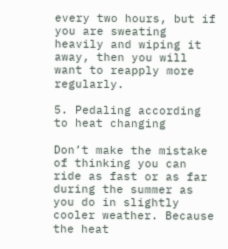every two hours, but if you are sweating heavily and wiping it away, then you will want to reapply more regularly.

5. Pedaling according to heat changing

Don’t make the mistake of thinking you can ride as fast or as far during the summer as you do in slightly cooler weather. Because the heat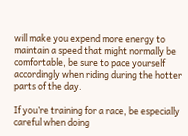will make you expend more energy to maintain a speed that might normally be comfortable, be sure to pace yourself accordingly when riding during the hotter parts of the day.

If you’re training for a race, be especially careful when doing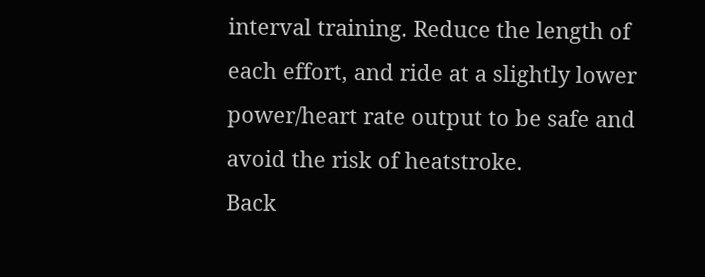interval training. Reduce the length of each effort, and ride at a slightly lower power/heart rate output to be safe and avoid the risk of heatstroke.
Back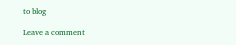to blog

Leave a comment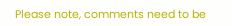Please note, comments need to be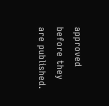approved before they are published.